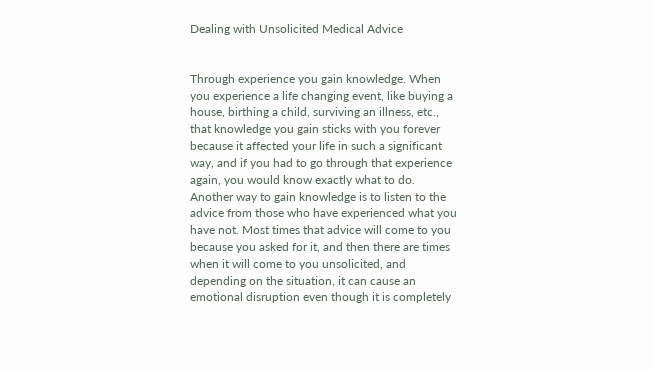Dealing with Unsolicited Medical Advice


Through experience you gain knowledge. When you experience a life changing event, like buying a house, birthing a child, surviving an illness, etc., that knowledge you gain sticks with you forever because it affected your life in such a significant way, and if you had to go through that experience again, you would know exactly what to do. Another way to gain knowledge is to listen to the advice from those who have experienced what you have not. Most times that advice will come to you because you asked for it, and then there are times when it will come to you unsolicited, and depending on the situation, it can cause an emotional disruption even though it is completely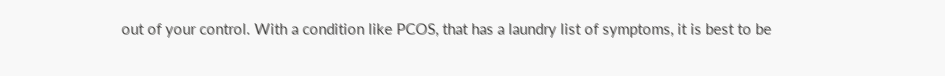out of your control. With a condition like PCOS, that has a laundry list of symptoms, it is best to be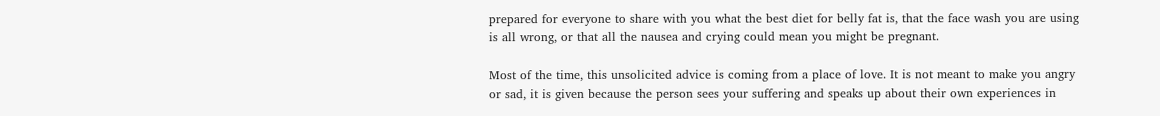prepared for everyone to share with you what the best diet for belly fat is, that the face wash you are using is all wrong, or that all the nausea and crying could mean you might be pregnant.

Most of the time, this unsolicited advice is coming from a place of love. It is not meant to make you angry or sad, it is given because the person sees your suffering and speaks up about their own experiences in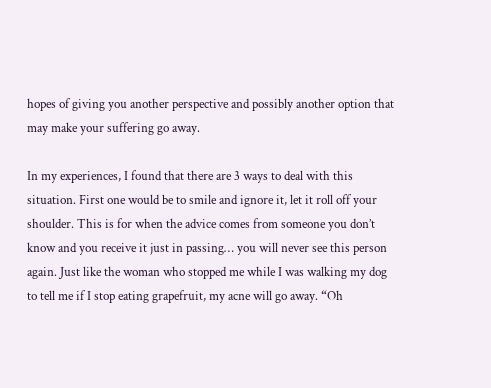hopes of giving you another perspective and possibly another option that may make your suffering go away.

In my experiences, I found that there are 3 ways to deal with this situation. First one would be to smile and ignore it, let it roll off your shoulder. This is for when the advice comes from someone you don’t know and you receive it just in passing… you will never see this person again. Just like the woman who stopped me while I was walking my dog to tell me if I stop eating grapefruit, my acne will go away. “Oh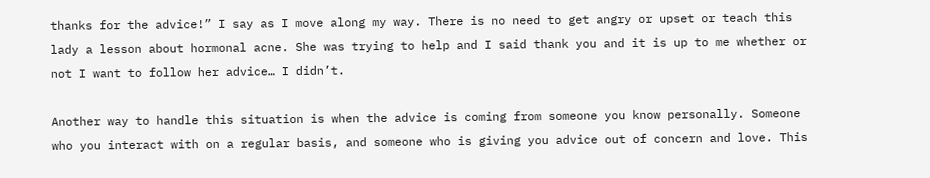thanks for the advice!” I say as I move along my way. There is no need to get angry or upset or teach this lady a lesson about hormonal acne. She was trying to help and I said thank you and it is up to me whether or not I want to follow her advice… I didn’t.

Another way to handle this situation is when the advice is coming from someone you know personally. Someone who you interact with on a regular basis, and someone who is giving you advice out of concern and love. This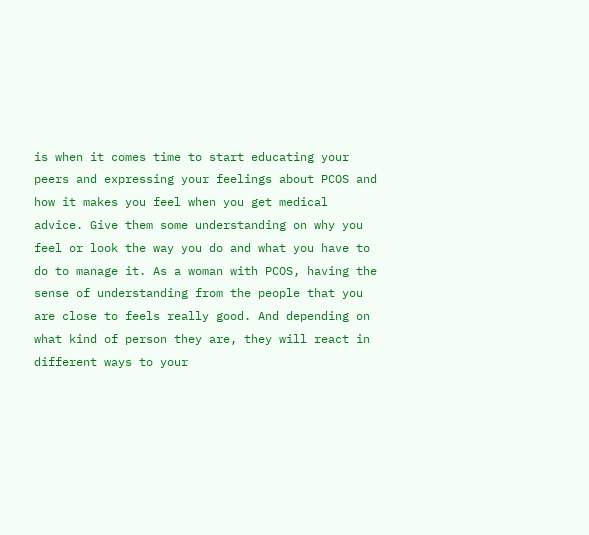is when it comes time to start educating your peers and expressing your feelings about PCOS and how it makes you feel when you get medical advice. Give them some understanding on why you feel or look the way you do and what you have to do to manage it. As a woman with PCOS, having the sense of understanding from the people that you are close to feels really good. And depending on what kind of person they are, they will react in different ways to your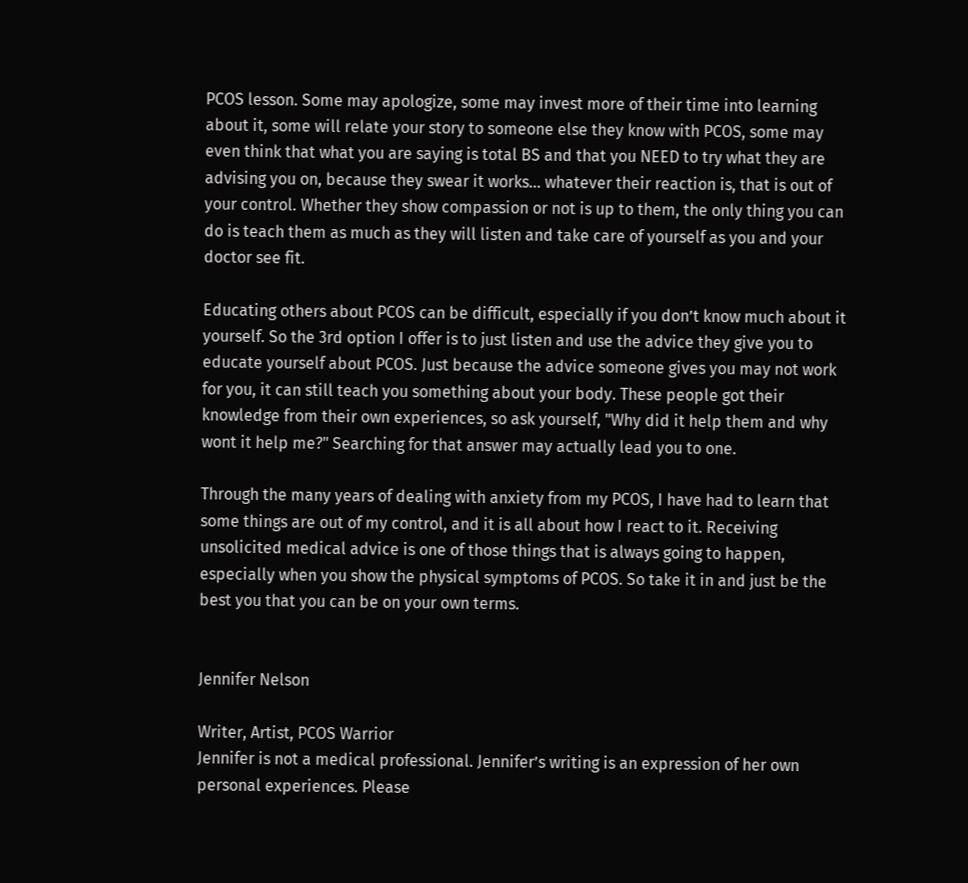PCOS lesson. Some may apologize, some may invest more of their time into learning about it, some will relate your story to someone else they know with PCOS, some may even think that what you are saying is total BS and that you NEED to try what they are advising you on, because they swear it works… whatever their reaction is, that is out of your control. Whether they show compassion or not is up to them, the only thing you can do is teach them as much as they will listen and take care of yourself as you and your doctor see fit.

Educating others about PCOS can be difficult, especially if you don’t know much about it yourself. So the 3rd option I offer is to just listen and use the advice they give you to educate yourself about PCOS. Just because the advice someone gives you may not work for you, it can still teach you something about your body. These people got their knowledge from their own experiences, so ask yourself, "Why did it help them and why wont it help me?" Searching for that answer may actually lead you to one.

Through the many years of dealing with anxiety from my PCOS, I have had to learn that some things are out of my control, and it is all about how I react to it. Receiving unsolicited medical advice is one of those things that is always going to happen, especially when you show the physical symptoms of PCOS. So take it in and just be the best you that you can be on your own terms.


Jennifer Nelson

Writer, Artist, PCOS Warrior
Jennifer is not a medical professional. Jennifer’s writing is an expression of her own personal experiences. Please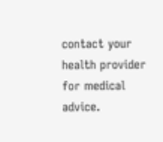contact your health provider for medical advice.